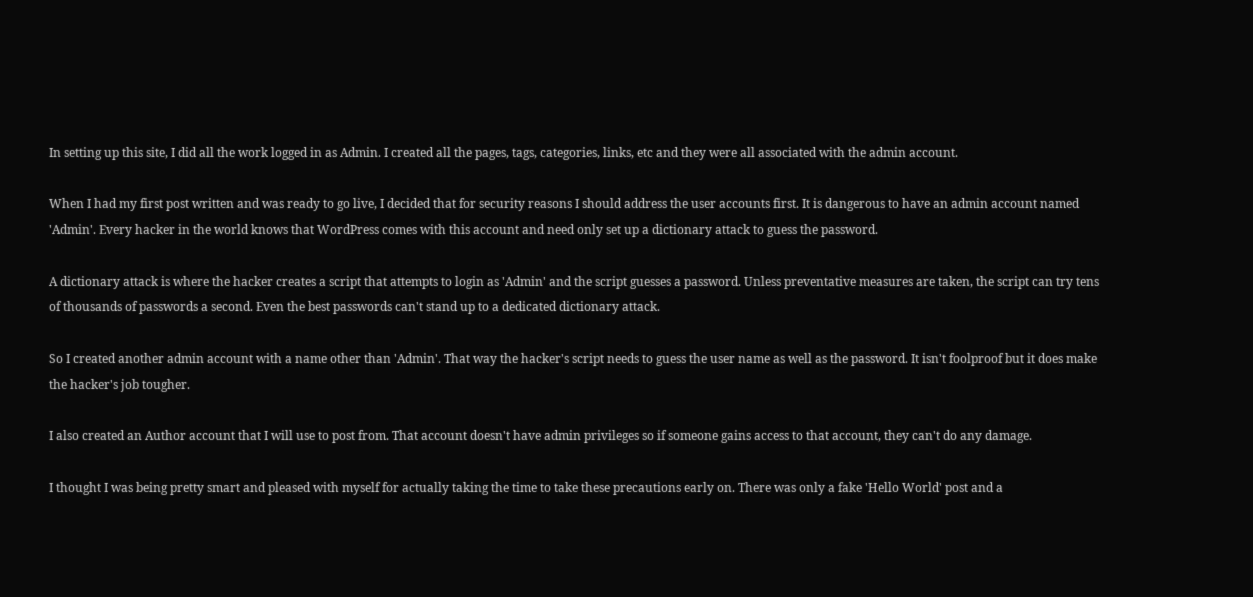In setting up this site, I did all the work logged in as Admin. I created all the pages, tags, categories, links, etc and they were all associated with the admin account.

When I had my first post written and was ready to go live, I decided that for security reasons I should address the user accounts first. It is dangerous to have an admin account named 'Admin'. Every hacker in the world knows that WordPress comes with this account and need only set up a dictionary attack to guess the password.

A dictionary attack is where the hacker creates a script that attempts to login as 'Admin' and the script guesses a password. Unless preventative measures are taken, the script can try tens of thousands of passwords a second. Even the best passwords can't stand up to a dedicated dictionary attack.

So I created another admin account with a name other than 'Admin'. That way the hacker's script needs to guess the user name as well as the password. It isn't foolproof but it does make the hacker's job tougher.

I also created an Author account that I will use to post from. That account doesn't have admin privileges so if someone gains access to that account, they can't do any damage.

I thought I was being pretty smart and pleased with myself for actually taking the time to take these precautions early on. There was only a fake 'Hello World' post and a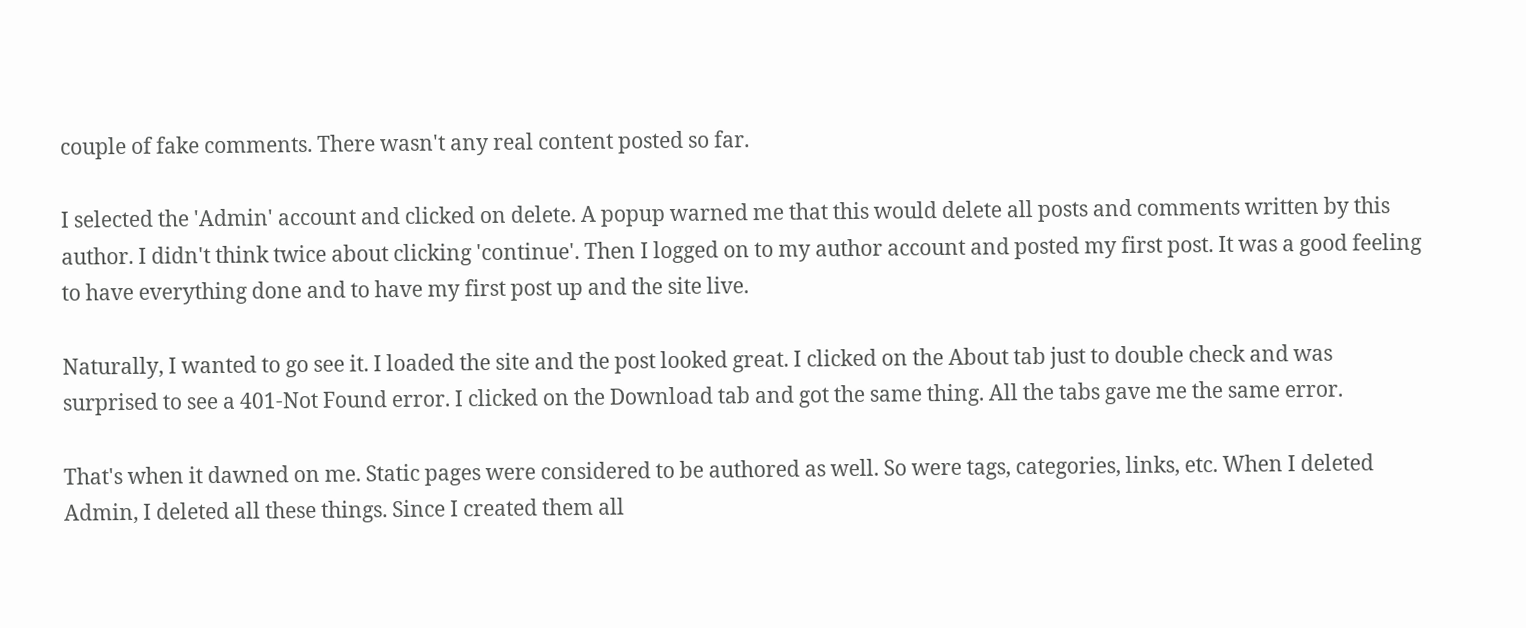couple of fake comments. There wasn't any real content posted so far.

I selected the 'Admin' account and clicked on delete. A popup warned me that this would delete all posts and comments written by this author. I didn't think twice about clicking 'continue'. Then I logged on to my author account and posted my first post. It was a good feeling to have everything done and to have my first post up and the site live.

Naturally, I wanted to go see it. I loaded the site and the post looked great. I clicked on the About tab just to double check and was surprised to see a 401-Not Found error. I clicked on the Download tab and got the same thing. All the tabs gave me the same error.

That's when it dawned on me. Static pages were considered to be authored as well. So were tags, categories, links, etc. When I deleted Admin, I deleted all these things. Since I created them all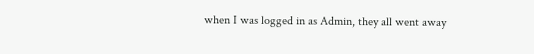when I was logged in as Admin, they all went away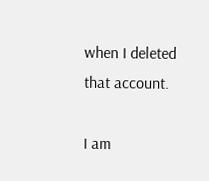when I deleted that account.

I am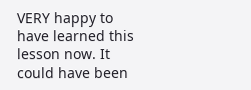VERY happy to have learned this lesson now. It could have been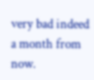very bad indeed a month from now.